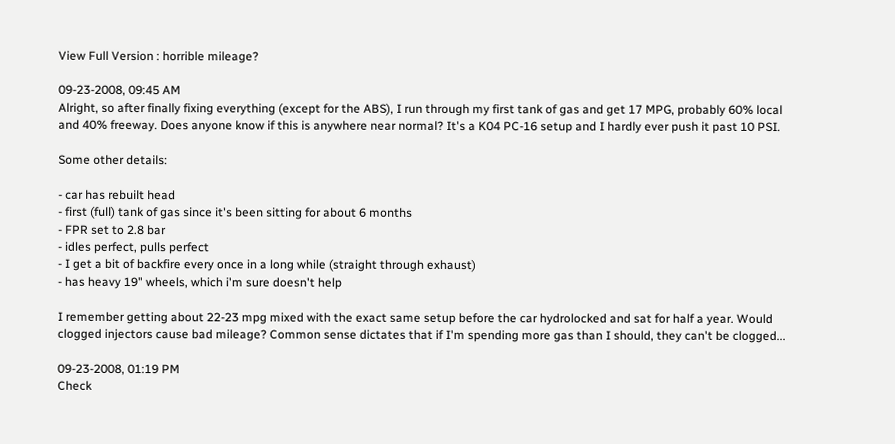View Full Version : horrible mileage?

09-23-2008, 09:45 AM
Alright, so after finally fixing everything (except for the ABS), I run through my first tank of gas and get 17 MPG, probably 60% local and 40% freeway. Does anyone know if this is anywhere near normal? It's a K04 PC-16 setup and I hardly ever push it past 10 PSI.

Some other details:

- car has rebuilt head
- first (full) tank of gas since it's been sitting for about 6 months
- FPR set to 2.8 bar
- idles perfect, pulls perfect
- I get a bit of backfire every once in a long while (straight through exhaust)
- has heavy 19" wheels, which i'm sure doesn't help

I remember getting about 22-23 mpg mixed with the exact same setup before the car hydrolocked and sat for half a year. Would clogged injectors cause bad mileage? Common sense dictates that if I'm spending more gas than I should, they can't be clogged...

09-23-2008, 01:19 PM
Check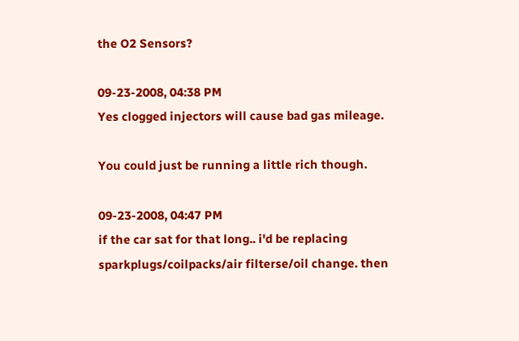the O2 Sensors?

09-23-2008, 04:38 PM
Yes clogged injectors will cause bad gas mileage.

You could just be running a little rich though.

09-23-2008, 04:47 PM
if the car sat for that long.. i'd be replacing sparkplugs/coilpacks/air filterse/oil change. then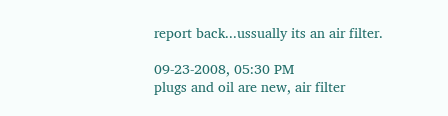report back...ussually its an air filter.

09-23-2008, 05:30 PM
plugs and oil are new, air filter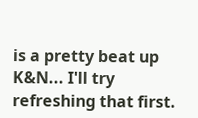is a pretty beat up K&N... I'll try refreshing that first.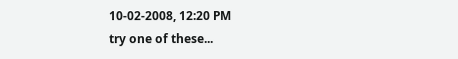10-02-2008, 12:20 PM
try one of these...